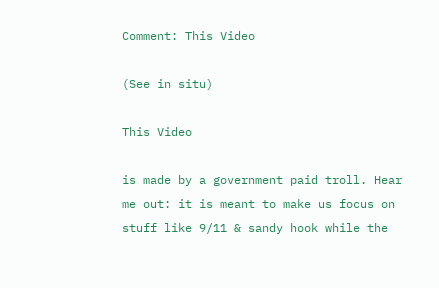Comment: This Video

(See in situ)

This Video

is made by a government paid troll. Hear me out: it is meant to make us focus on stuff like 9/11 & sandy hook while the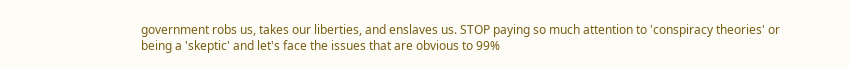government robs us, takes our liberties, and enslaves us. STOP paying so much attention to 'conspiracy theories' or being a 'skeptic' and let's face the issues that are obvious to 99%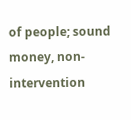of people; sound money, non-intervention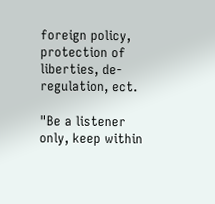foreign policy, protection of liberties, de-regulation, ect.

"Be a listener only, keep within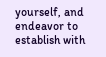yourself, and endeavor to establish with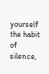yourself the habit of silence,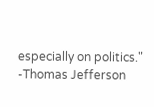especially on politics." -Thomas Jefferson